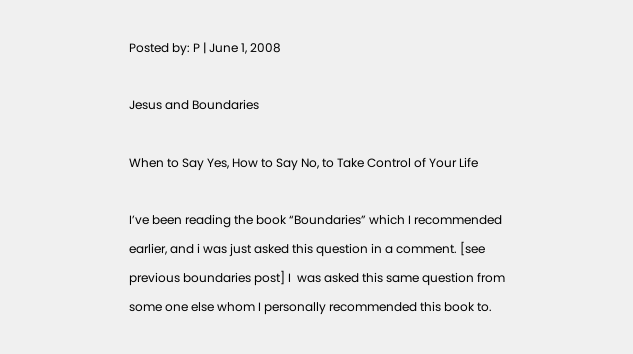Posted by: P | June 1, 2008

Jesus and Boundaries

When to Say Yes, How to Say No, to Take Control of Your Life

I’ve been reading the book “Boundaries” which I recommended earlier, and i was just asked this question in a comment. [see previous boundaries post] I  was asked this same question from some one else whom I personally recommended this book to.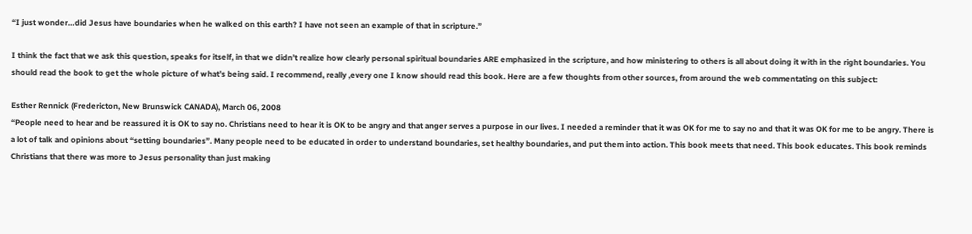“I just wonder…did Jesus have boundaries when he walked on this earth? I have not seen an example of that in scripture.”

I think the fact that we ask this question, speaks for itself, in that we didn’t realize how clearly personal spiritual boundaries ARE emphasized in the scripture, and how ministering to others is all about doing it with in the right boundaries. You should read the book to get the whole picture of what’s being said. I recommend, really ,every one I know should read this book. Here are a few thoughts from other sources, from around the web commentating on this subject:

Esther Rennick (Fredericton, New Brunswick CANADA), March 06, 2008
“People need to hear and be reassured it is OK to say no. Christians need to hear it is OK to be angry and that anger serves a purpose in our lives. I needed a reminder that it was OK for me to say no and that it was OK for me to be angry. There is a lot of talk and opinions about “setting boundaries”. Many people need to be educated in order to understand boundaries, set healthy boundaries, and put them into action. This book meets that need. This book educates. This book reminds Christians that there was more to Jesus personality than just making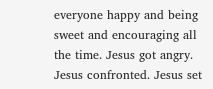everyone happy and being sweet and encouraging all the time. Jesus got angry. Jesus confronted. Jesus set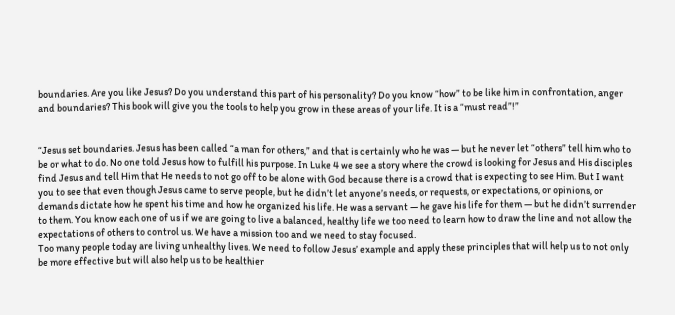boundaries. Are you like Jesus? Do you understand this part of his personality? Do you know “how” to be like him in confrontation, anger and boundaries? This book will give you the tools to help you grow in these areas of your life. It is a “must read”!”


“Jesus set boundaries. Jesus has been called “a man for others,” and that is certainly who he was — but he never let “others” tell him who to be or what to do. No one told Jesus how to fulfill his purpose. In Luke 4 we see a story where the crowd is looking for Jesus and His disciples find Jesus and tell Him that He needs to not go off to be alone with God because there is a crowd that is expecting to see Him. But I want you to see that even though Jesus came to serve people, but he didn’t let anyone’s needs, or requests, or expectations, or opinions, or demands dictate how he spent his time and how he organized his life. He was a servant — he gave his life for them — but he didn’t surrender to them. You know each one of us if we are going to live a balanced, healthy life we too need to learn how to draw the line and not allow the expectations of others to control us. We have a mission too and we need to stay focused.
Too many people today are living unhealthy lives. We need to follow Jesus’ example and apply these principles that will help us to not only be more effective but will also help us to be healthier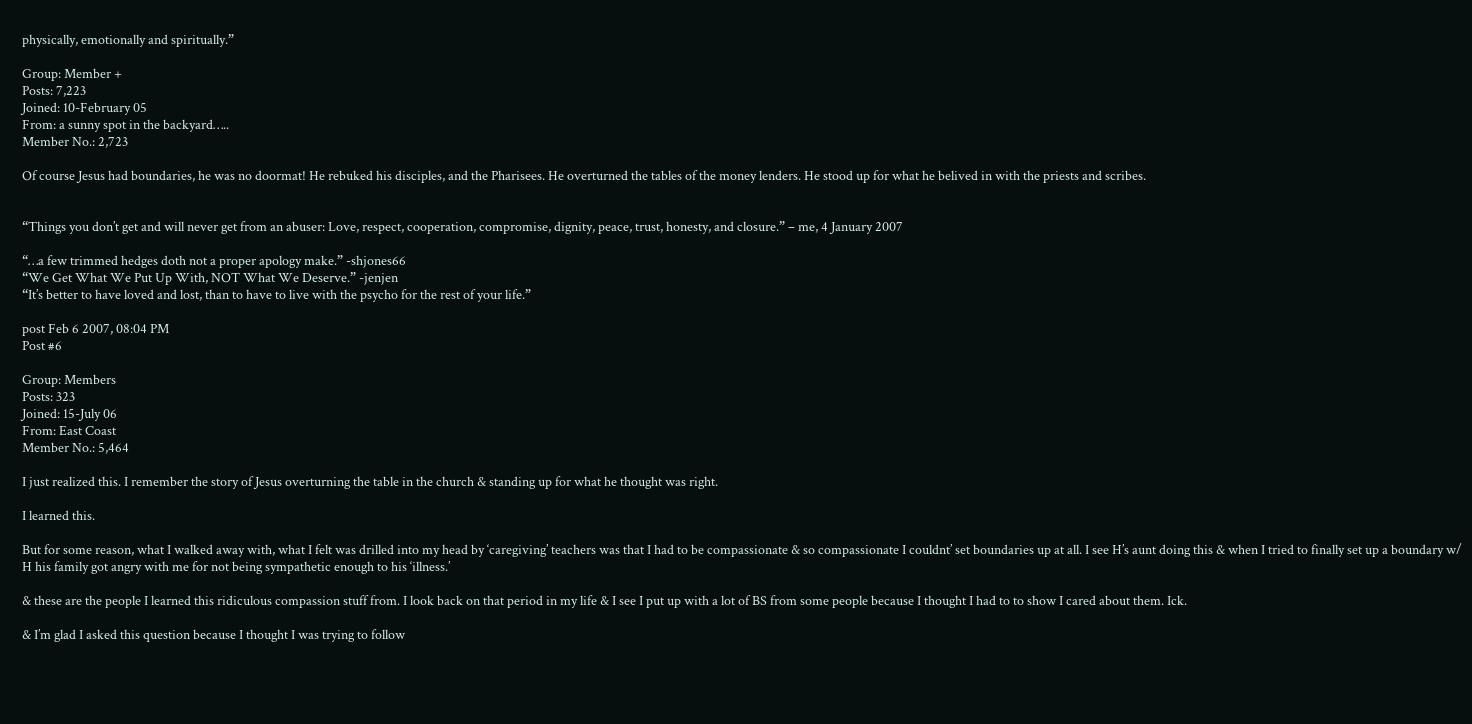physically, emotionally and spiritually.”

Group: Member +
Posts: 7,223
Joined: 10-February 05
From: a sunny spot in the backyard…..
Member No.: 2,723

Of course Jesus had boundaries, he was no doormat! He rebuked his disciples, and the Pharisees. He overturned the tables of the money lenders. He stood up for what he belived in with the priests and scribes.


“Things you don’t get and will never get from an abuser: Love, respect, cooperation, compromise, dignity, peace, trust, honesty, and closure.” – me, 4 January 2007

“…a few trimmed hedges doth not a proper apology make.” -shjones66
“We Get What We Put Up With, NOT What We Deserve.” -jenjen
“It’s better to have loved and lost, than to have to live with the psycho for the rest of your life.”

post Feb 6 2007, 08:04 PM
Post #6

Group: Members
Posts: 323
Joined: 15-July 06
From: East Coast
Member No.: 5,464

I just realized this. I remember the story of Jesus overturning the table in the church & standing up for what he thought was right.

I learned this.

But for some reason, what I walked away with, what I felt was drilled into my head by ‘caregiving’ teachers was that I had to be compassionate & so compassionate I couldnt’ set boundaries up at all. I see H’s aunt doing this & when I tried to finally set up a boundary w/ H his family got angry with me for not being sympathetic enough to his ‘illness.’

& these are the people I learned this ridiculous compassion stuff from. I look back on that period in my life & I see I put up with a lot of BS from some people because I thought I had to to show I cared about them. Ick.

& I’m glad I asked this question because I thought I was trying to follow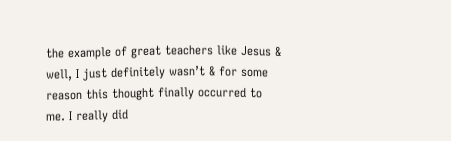the example of great teachers like Jesus & well, I just definitely wasn’t & for some reason this thought finally occurred to me. I really did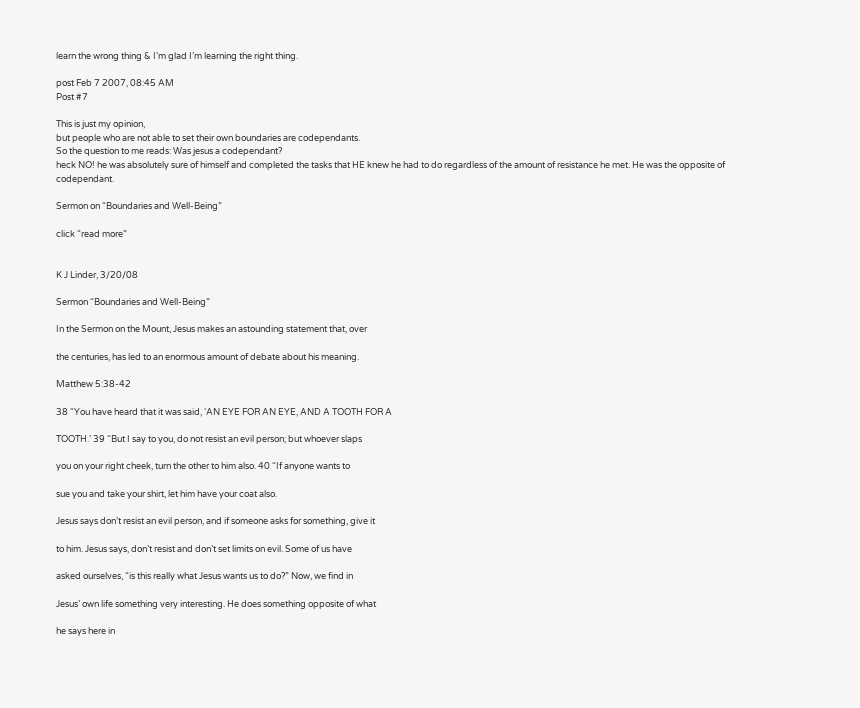learn the wrong thing & I’m glad I’m learning the right thing.

post Feb 7 2007, 08:45 AM
Post #7

This is just my opinion,
but people who are not able to set their own boundaries are codependants.
So the question to me reads: Was jesus a codependant?
heck NO! he was absolutely sure of himself and completed the tasks that HE knew he had to do regardless of the amount of resistance he met. He was the opposite of codependant.

Sermon on “Boundaries and Well-Being”

click “read more”


K J Linder, 3/20/08

Sermon “Boundaries and Well-Being”

In the Sermon on the Mount, Jesus makes an astounding statement that, over

the centuries, has led to an enormous amount of debate about his meaning.

Matthew 5:38-42

38 “You have heard that it was said, ‘AN EYE FOR AN EYE, AND A TOOTH FOR A

TOOTH.’ 39 “But I say to you, do not resist an evil person; but whoever slaps

you on your right cheek, turn the other to him also. 40 “If anyone wants to

sue you and take your shirt, let him have your coat also.

Jesus says don’t resist an evil person, and if someone asks for something, give it

to him. Jesus says, don’t resist and don’t set limits on evil. Some of us have

asked ourselves, “is this really what Jesus wants us to do?” Now, we find in

Jesus’ own life something very interesting. He does something opposite of what

he says here in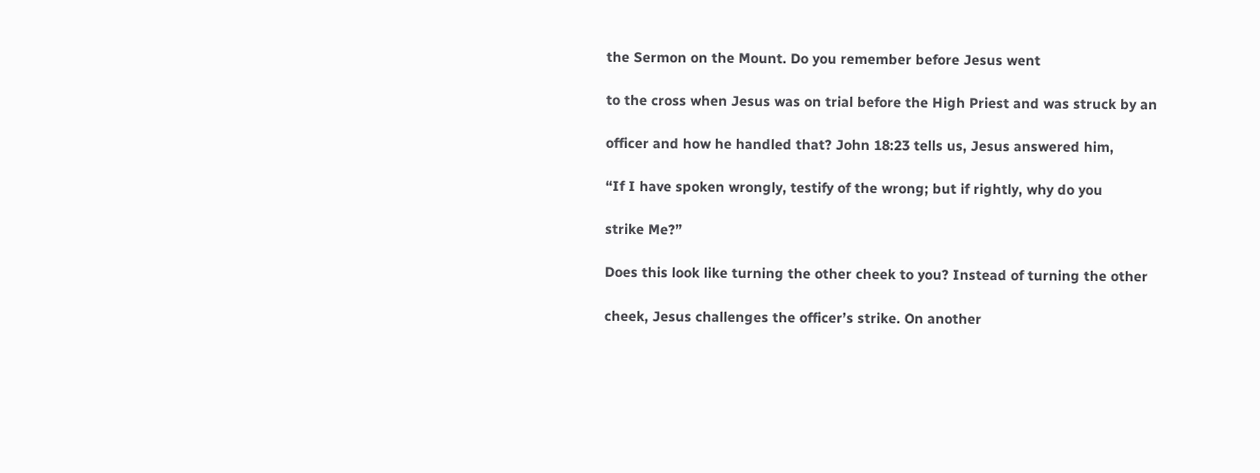the Sermon on the Mount. Do you remember before Jesus went

to the cross when Jesus was on trial before the High Priest and was struck by an

officer and how he handled that? John 18:23 tells us, Jesus answered him,

“If I have spoken wrongly, testify of the wrong; but if rightly, why do you

strike Me?”

Does this look like turning the other cheek to you? Instead of turning the other

cheek, Jesus challenges the officer’s strike. On another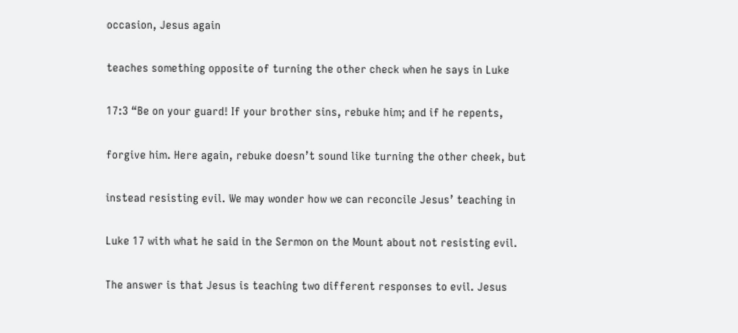occasion, Jesus again

teaches something opposite of turning the other check when he says in Luke

17:3 “Be on your guard! If your brother sins, rebuke him; and if he repents,

forgive him. Here again, rebuke doesn’t sound like turning the other cheek, but

instead resisting evil. We may wonder how we can reconcile Jesus’ teaching in

Luke 17 with what he said in the Sermon on the Mount about not resisting evil.

The answer is that Jesus is teaching two different responses to evil. Jesus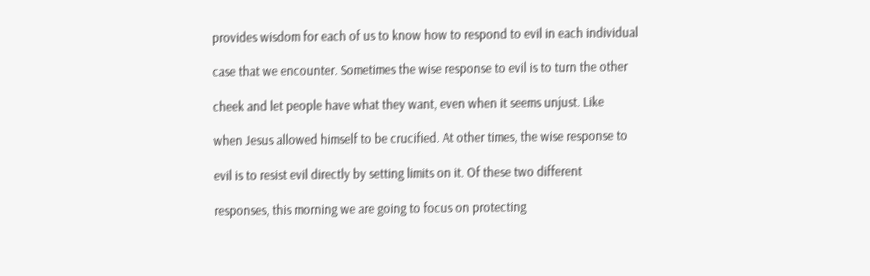provides wisdom for each of us to know how to respond to evil in each individual

case that we encounter. Sometimes the wise response to evil is to turn the other

cheek and let people have what they want, even when it seems unjust. Like

when Jesus allowed himself to be crucified. At other times, the wise response to

evil is to resist evil directly by setting limits on it. Of these two different

responses, this morning we are going to focus on protecting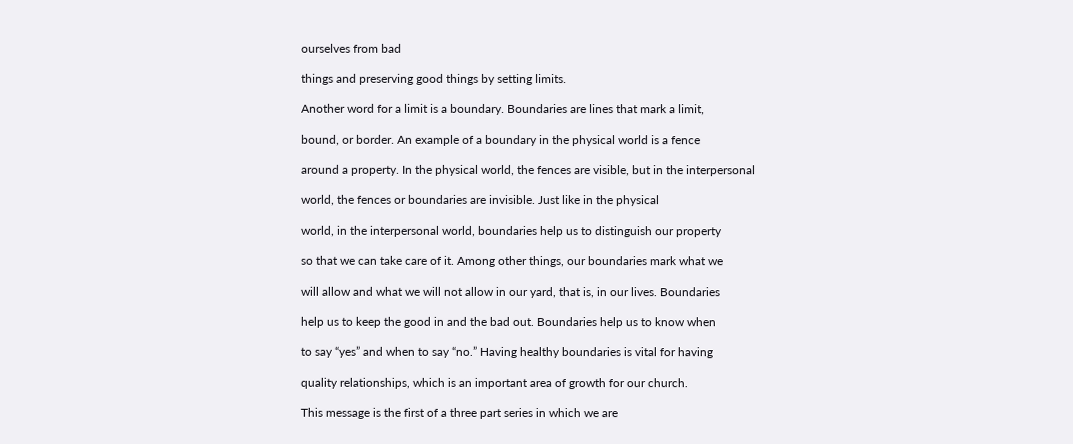ourselves from bad

things and preserving good things by setting limits.

Another word for a limit is a boundary. Boundaries are lines that mark a limit,

bound, or border. An example of a boundary in the physical world is a fence

around a property. In the physical world, the fences are visible, but in the interpersonal

world, the fences or boundaries are invisible. Just like in the physical

world, in the interpersonal world, boundaries help us to distinguish our property

so that we can take care of it. Among other things, our boundaries mark what we

will allow and what we will not allow in our yard, that is, in our lives. Boundaries

help us to keep the good in and the bad out. Boundaries help us to know when

to say “yes” and when to say “no.” Having healthy boundaries is vital for having

quality relationships, which is an important area of growth for our church.

This message is the first of a three part series in which we are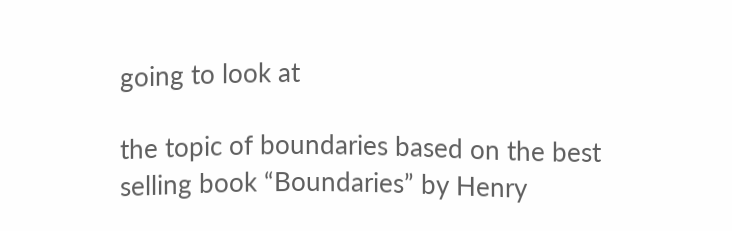going to look at

the topic of boundaries based on the best selling book “Boundaries” by Henry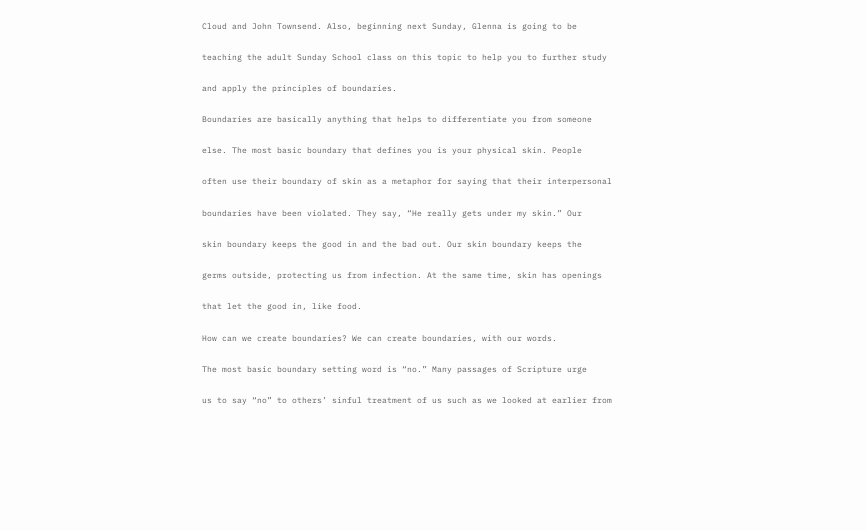Cloud and John Townsend. Also, beginning next Sunday, Glenna is going to be

teaching the adult Sunday School class on this topic to help you to further study

and apply the principles of boundaries.

Boundaries are basically anything that helps to differentiate you from someone

else. The most basic boundary that defines you is your physical skin. People

often use their boundary of skin as a metaphor for saying that their interpersonal

boundaries have been violated. They say, “He really gets under my skin.” Our

skin boundary keeps the good in and the bad out. Our skin boundary keeps the

germs outside, protecting us from infection. At the same time, skin has openings

that let the good in, like food.

How can we create boundaries? We can create boundaries, with our words.

The most basic boundary setting word is “no.” Many passages of Scripture urge

us to say “no” to others’ sinful treatment of us such as we looked at earlier from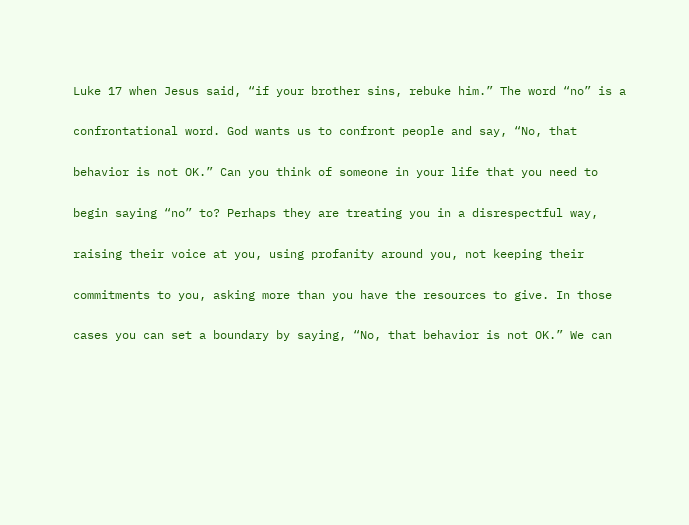Luke 17 when Jesus said, “if your brother sins, rebuke him.” The word “no” is a

confrontational word. God wants us to confront people and say, “No, that

behavior is not OK.” Can you think of someone in your life that you need to

begin saying “no” to? Perhaps they are treating you in a disrespectful way,

raising their voice at you, using profanity around you, not keeping their

commitments to you, asking more than you have the resources to give. In those

cases you can set a boundary by saying, “No, that behavior is not OK.” We can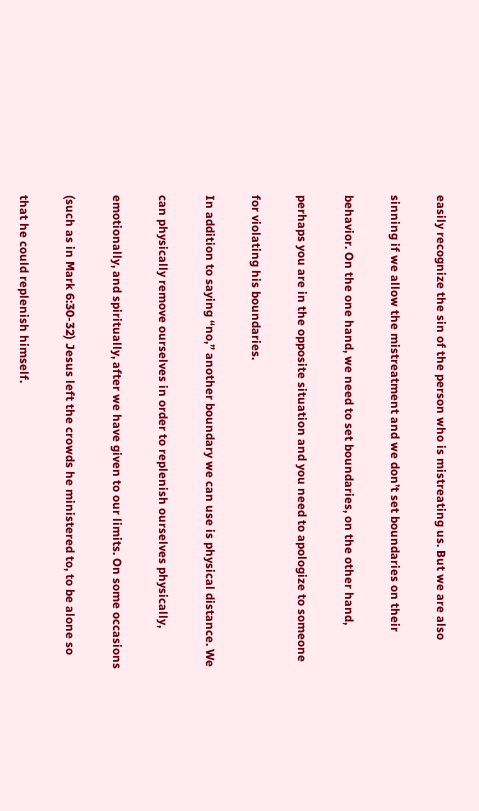easily recognize the sin of the person who is mistreating us. But we are also

sinning if we allow the mistreatment and we don’t set boundaries on their

behavior. On the one hand, we need to set boundaries, on the other hand,

perhaps you are in the opposite situation and you need to apologize to someone

for violating his boundaries.

In addition to saying “no,” another boundary we can use is physical distance. We

can physically remove ourselves in order to replenish ourselves physically,

emotionally, and spiritually, after we have given to our limits. On some occasions

(such as in Mark 6:30-32) Jesus left the crowds he ministered to, to be alone so

that he could replenish himself.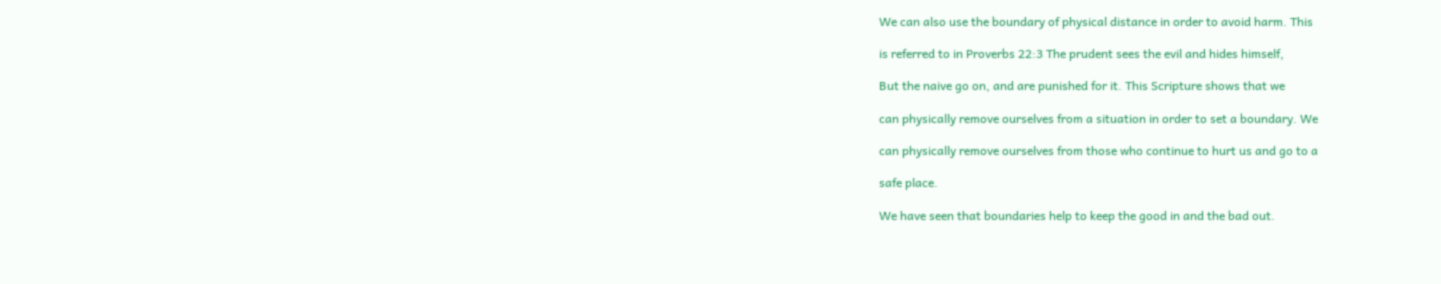We can also use the boundary of physical distance in order to avoid harm. This

is referred to in Proverbs 22:3 The prudent sees the evil and hides himself,

But the naive go on, and are punished for it. This Scripture shows that we

can physically remove ourselves from a situation in order to set a boundary. We

can physically remove ourselves from those who continue to hurt us and go to a

safe place.

We have seen that boundaries help to keep the good in and the bad out.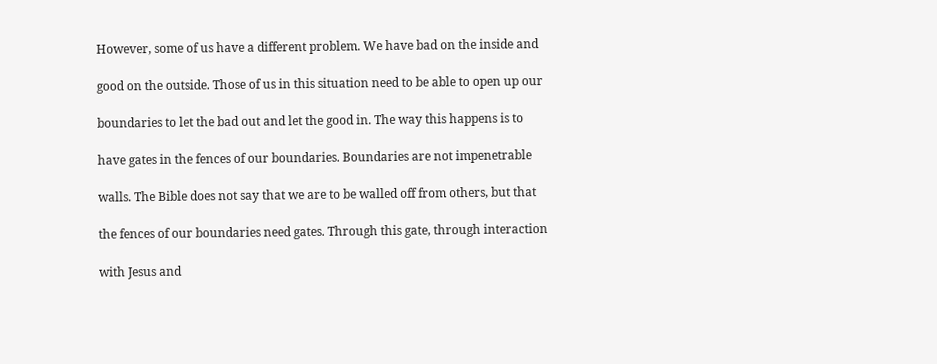However, some of us have a different problem. We have bad on the inside and

good on the outside. Those of us in this situation need to be able to open up our

boundaries to let the bad out and let the good in. The way this happens is to

have gates in the fences of our boundaries. Boundaries are not impenetrable

walls. The Bible does not say that we are to be walled off from others, but that

the fences of our boundaries need gates. Through this gate, through interaction

with Jesus and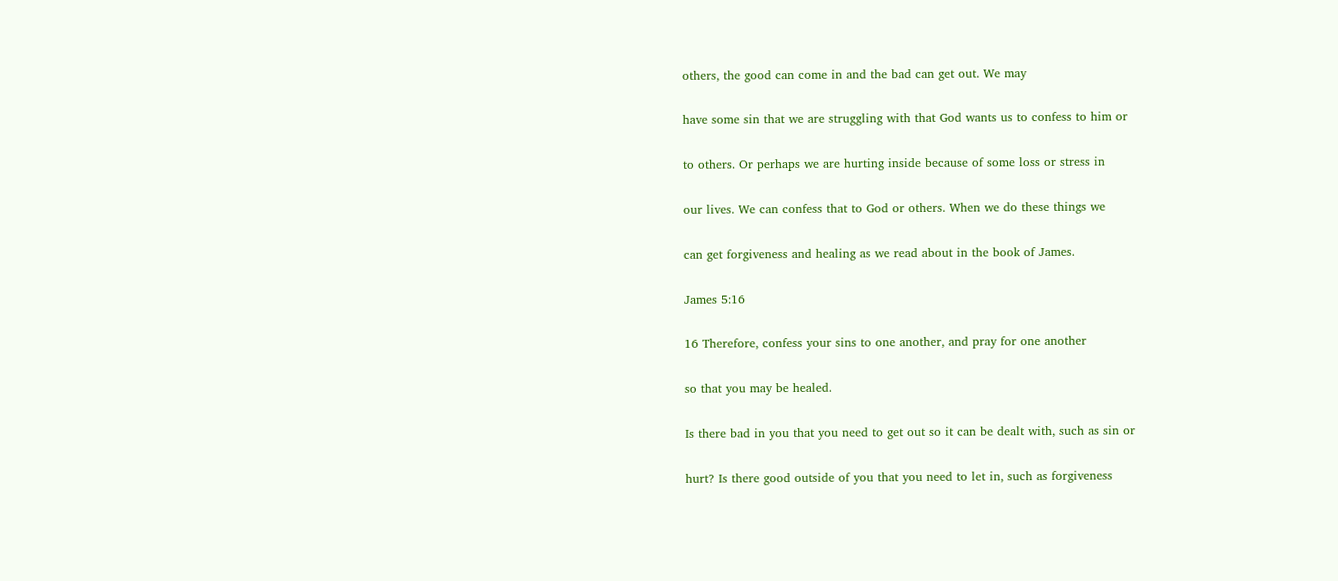others, the good can come in and the bad can get out. We may

have some sin that we are struggling with that God wants us to confess to him or

to others. Or perhaps we are hurting inside because of some loss or stress in

our lives. We can confess that to God or others. When we do these things we

can get forgiveness and healing as we read about in the book of James.

James 5:16

16 Therefore, confess your sins to one another, and pray for one another

so that you may be healed.

Is there bad in you that you need to get out so it can be dealt with, such as sin or

hurt? Is there good outside of you that you need to let in, such as forgiveness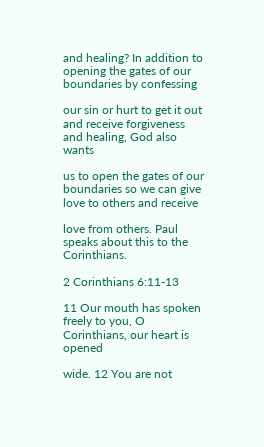and healing? In addition to opening the gates of our boundaries by confessing

our sin or hurt to get it out and receive forgiveness and healing, God also wants

us to open the gates of our boundaries so we can give love to others and receive

love from others. Paul speaks about this to the Corinthians.

2 Corinthians 6:11-13

11 Our mouth has spoken freely to you, O Corinthians, our heart is opened

wide. 12 You are not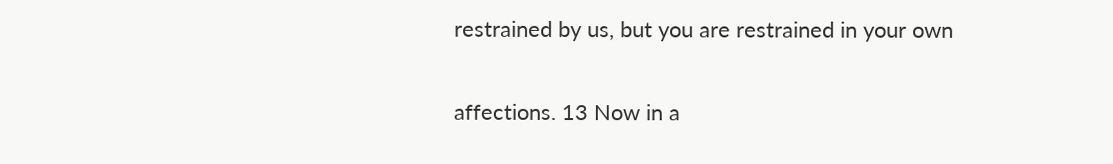restrained by us, but you are restrained in your own

affections. 13 Now in a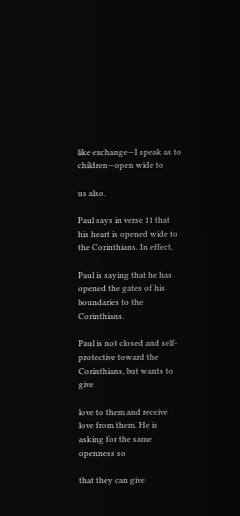like exchange—I speak as to children—open wide to

us also.

Paul says in verse 11 that his heart is opened wide to the Corinthians. In effect,

Paul is saying that he has opened the gates of his boundaries to the Corinthians.

Paul is not closed and self-protective toward the Corinthians, but wants to give

love to them and receive love from them. He is asking for the same openness so

that they can give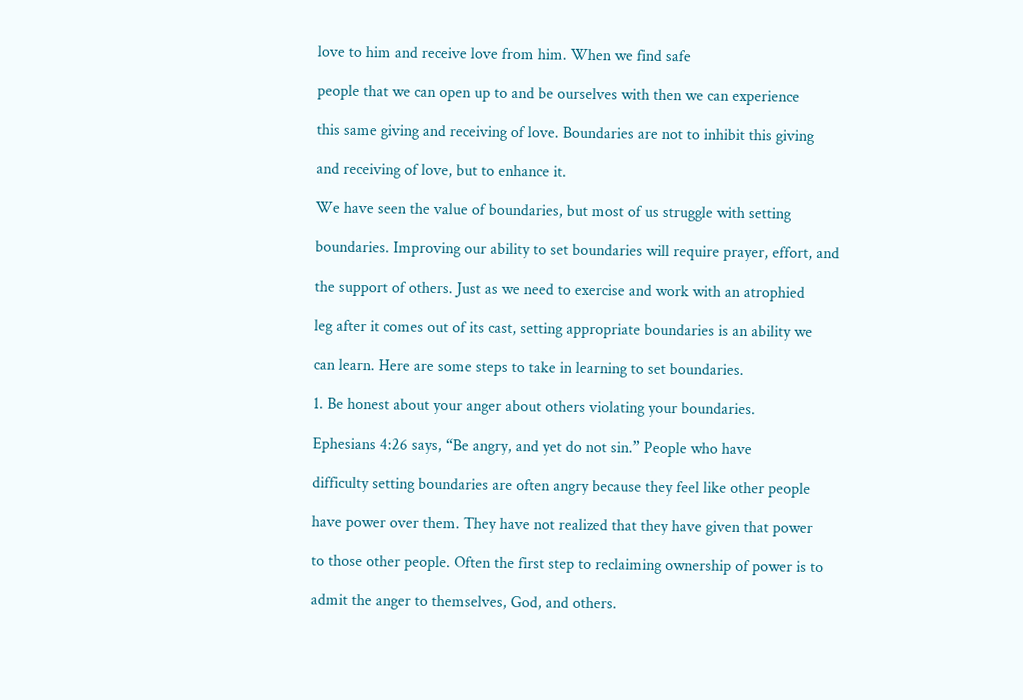love to him and receive love from him. When we find safe

people that we can open up to and be ourselves with then we can experience

this same giving and receiving of love. Boundaries are not to inhibit this giving

and receiving of love, but to enhance it.

We have seen the value of boundaries, but most of us struggle with setting

boundaries. Improving our ability to set boundaries will require prayer, effort, and

the support of others. Just as we need to exercise and work with an atrophied

leg after it comes out of its cast, setting appropriate boundaries is an ability we

can learn. Here are some steps to take in learning to set boundaries.

1. Be honest about your anger about others violating your boundaries.

Ephesians 4:26 says, “Be angry, and yet do not sin.” People who have

difficulty setting boundaries are often angry because they feel like other people

have power over them. They have not realized that they have given that power

to those other people. Often the first step to reclaiming ownership of power is to

admit the anger to themselves, God, and others.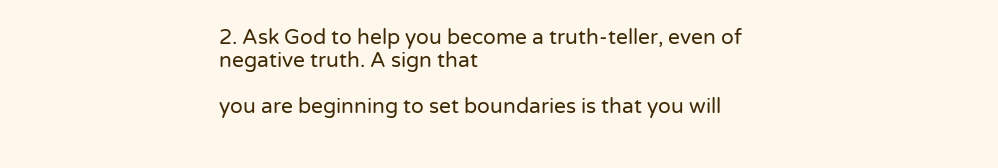2. Ask God to help you become a truth-teller, even of negative truth. A sign that

you are beginning to set boundaries is that you will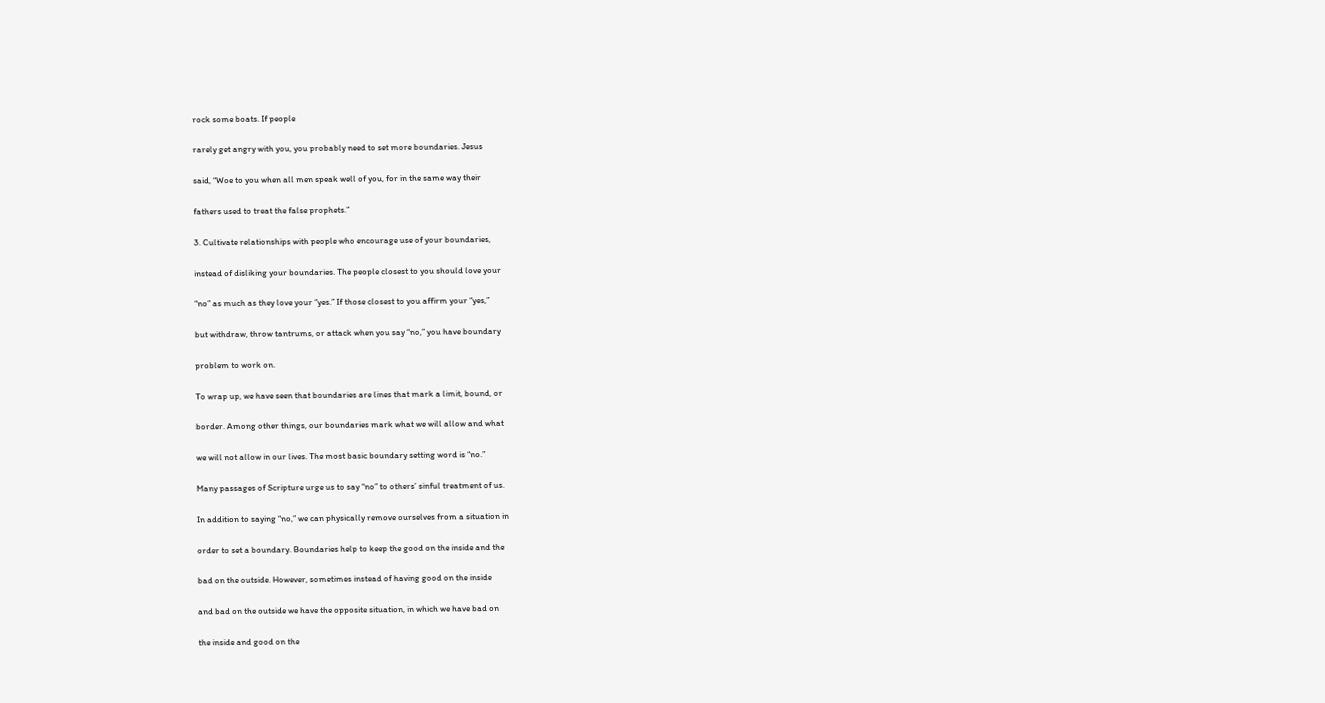rock some boats. If people

rarely get angry with you, you probably need to set more boundaries. Jesus

said, “Woe to you when all men speak well of you, for in the same way their

fathers used to treat the false prophets.”

3. Cultivate relationships with people who encourage use of your boundaries,

instead of disliking your boundaries. The people closest to you should love your

“no” as much as they love your “yes.” If those closest to you affirm your “yes,”

but withdraw, throw tantrums, or attack when you say “no,” you have boundary

problem to work on.

To wrap up, we have seen that boundaries are lines that mark a limit, bound, or

border. Among other things, our boundaries mark what we will allow and what

we will not allow in our lives. The most basic boundary setting word is “no.”

Many passages of Scripture urge us to say “no” to others’ sinful treatment of us.

In addition to saying “no,” we can physically remove ourselves from a situation in

order to set a boundary. Boundaries help to keep the good on the inside and the

bad on the outside. However, sometimes instead of having good on the inside

and bad on the outside we have the opposite situation, in which we have bad on

the inside and good on the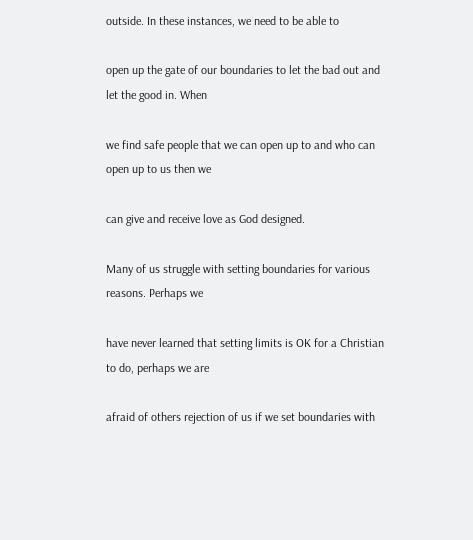outside. In these instances, we need to be able to

open up the gate of our boundaries to let the bad out and let the good in. When

we find safe people that we can open up to and who can open up to us then we

can give and receive love as God designed.

Many of us struggle with setting boundaries for various reasons. Perhaps we

have never learned that setting limits is OK for a Christian to do, perhaps we are

afraid of others rejection of us if we set boundaries with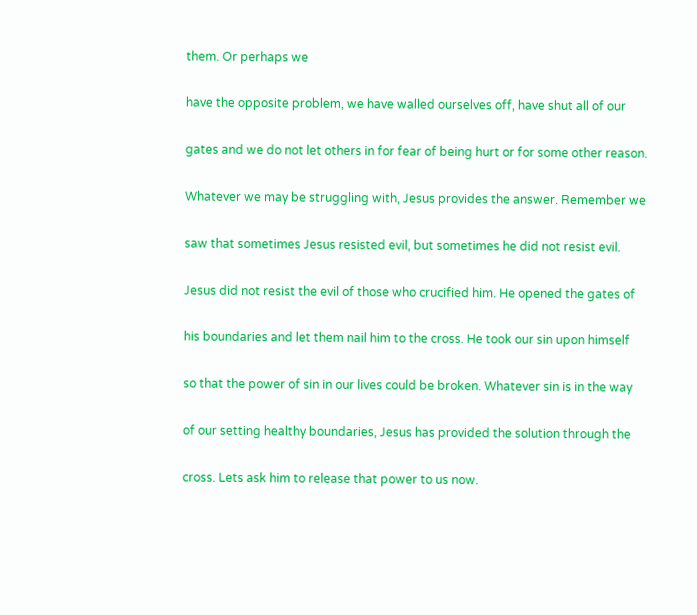them. Or perhaps we

have the opposite problem, we have walled ourselves off, have shut all of our

gates and we do not let others in for fear of being hurt or for some other reason.

Whatever we may be struggling with, Jesus provides the answer. Remember we

saw that sometimes Jesus resisted evil, but sometimes he did not resist evil.

Jesus did not resist the evil of those who crucified him. He opened the gates of

his boundaries and let them nail him to the cross. He took our sin upon himself

so that the power of sin in our lives could be broken. Whatever sin is in the way

of our setting healthy boundaries, Jesus has provided the solution through the

cross. Lets ask him to release that power to us now.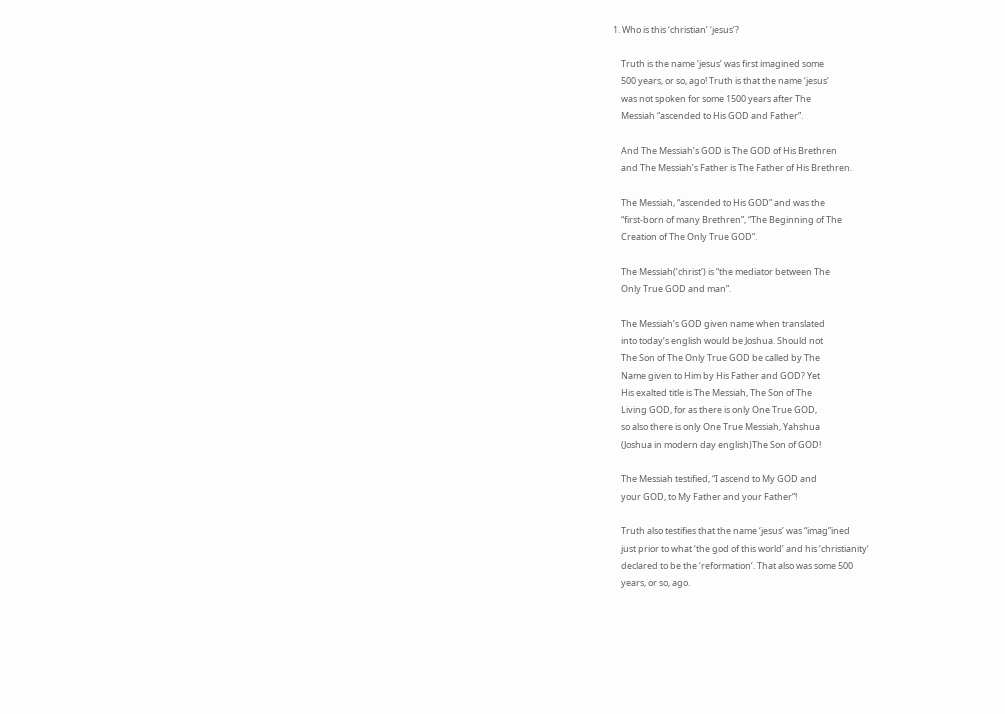1. Who is this ‘christian’ ‘jesus’?

    Truth is the name ‘jesus’ was first imagined some
    500 years, or so, ago! Truth is that the name ‘jesus’
    was not spoken for some 1500 years after The
    Messiah “ascended to His GOD and Father”.

    And The Messiah’s GOD is The GOD of His Brethren
    and The Messiah’s Father is The Father of His Brethren.

    The Messiah, “ascended to His GOD” and was the
    “first-born of many Brethren”, “The Beginning of The
    Creation of The Only True GOD”.

    The Messiah(‘christ’) is “the mediator between The
    Only True GOD and man”.

    The Messiah’s GOD given name when translated
    into today’s english would be Joshua. Should not
    The Son of The Only True GOD be called by The
    Name given to Him by His Father and GOD? Yet
    His exalted title is The Messiah, The Son of The
    Living GOD, for as there is only One True GOD,
    so also there is only One True Messiah, Yahshua
    (Joshua in modern day english)The Son of GOD!

    The Messiah testified, “I ascend to My GOD and
    your GOD, to My Father and your Father”!

    Truth also testifies that the name ‘jesus’ was “imag”ined
    just prior to what ‘the god of this world’ and his ‘christianity’
    declared to be the ‘reformation’. That also was some 500
    years, or so, ago.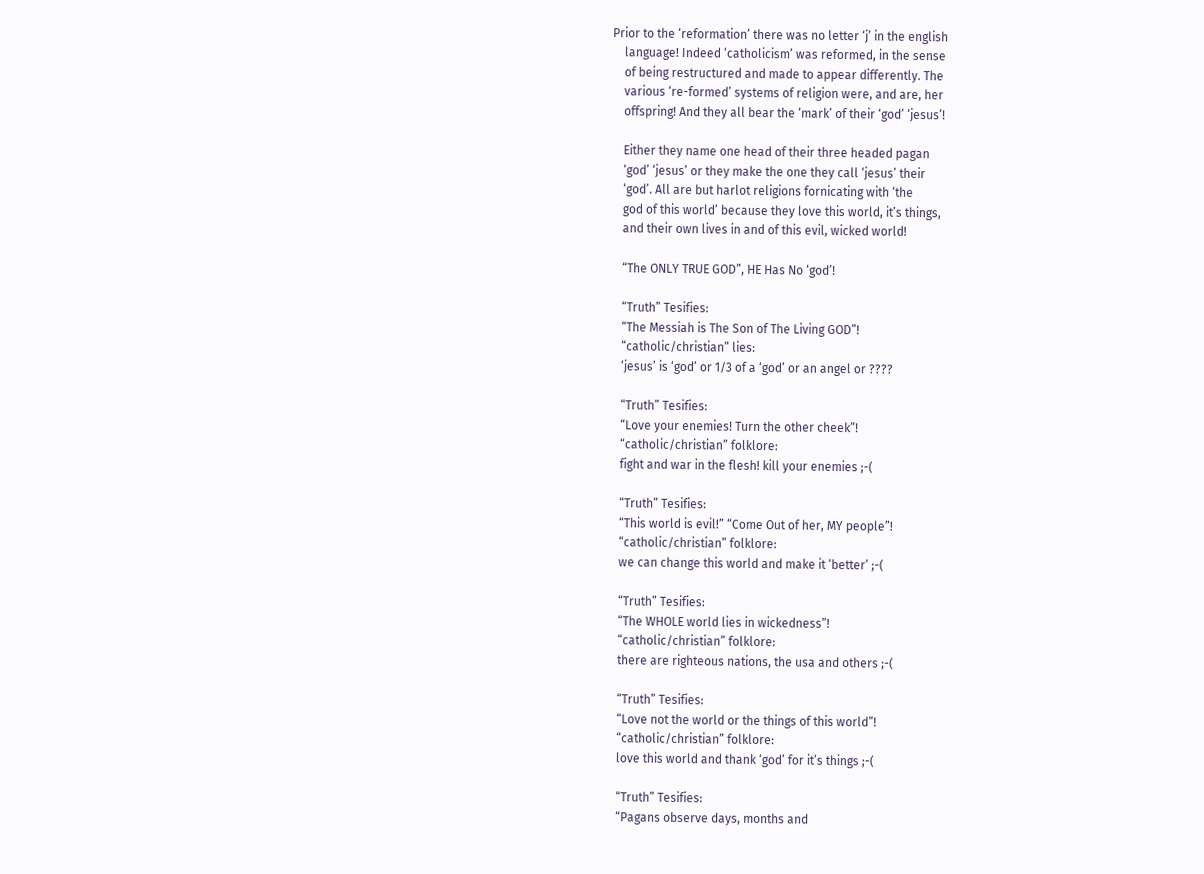Prior to the ‘reformation’ there was no letter ‘j’ in the english
    language! Indeed ‘catholicism’ was reformed, in the sense
    of being restructured and made to appear differently. The
    various ‘re-formed’ systems of religion were, and are, her
    offspring! And they all bear the ‘mark’ of their ‘god’ ‘jesus’!

    Either they name one head of their three headed pagan
    ‘god’ ‘jesus’ or they make the one they call ‘jesus’ their
    ‘god’. All are but harlot religions fornicating with ‘the
    god of this world’ because they love this world, it’s things,
    and their own lives in and of this evil, wicked world!

    “The ONLY TRUE GOD”, HE Has No ‘god’!

    “Truth” Tesifies:
    “The Messiah is The Son of The Living GOD”!
    “catholic/christian” lies:
    ‘jesus’ is ‘god’ or 1/3 of a ‘god’ or an angel or ????

    “Truth” Tesifies:
    “Love your enemies! Turn the other cheek”!
    “catholic/christian” folklore:
    fight and war in the flesh! kill your enemies ;-(

    “Truth” Tesifies:
    “This world is evil!” “Come Out of her, MY people”!
    “catholic/christian” folklore:
    we can change this world and make it ‘better’ ;-(

    “Truth” Tesifies:
    “The WHOLE world lies in wickedness”!
    “catholic/christian” folklore:
    there are righteous nations, the usa and others ;-(

    “Truth” Tesifies:
    “Love not the world or the things of this world”!
    “catholic/christian” folklore:
    love this world and thank ‘god’ for it’s things ;-(

    “Truth” Tesifies:
    “Pagans observe days, months and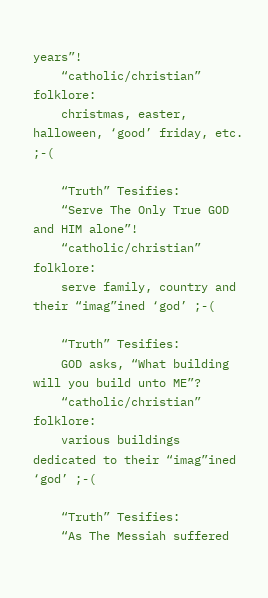years”!
    “catholic/christian” folklore:
    christmas, easter, halloween, ‘good’ friday, etc. ;-(

    “Truth” Tesifies:
    “Serve The Only True GOD and HIM alone”!
    “catholic/christian” folklore:
    serve family, country and their “imag”ined ‘god’ ;-(

    “Truth” Tesifies:
    GOD asks, “What building will you build unto ME”?
    “catholic/christian” folklore:
    various buildings dedicated to their “imag”ined ‘god’ ;-(

    “Truth” Tesifies:
    “As The Messiah suffered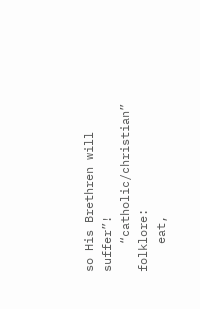so His Brethren will suffer”!
    “catholic/christian” folklore:
    eat,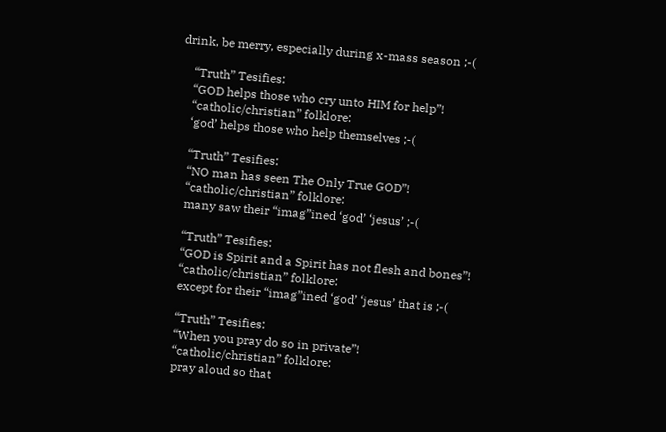drink, be merry, especially during x-mass season ;-(

    “Truth” Tesifies:
    “GOD helps those who cry unto HIM for help”!
    “catholic/christian” folklore:
    ‘god’ helps those who help themselves ;-(

    “Truth” Tesifies:
    “NO man has seen The Only True GOD”!
    “catholic/christian” folklore:
    many saw their “imag”ined ‘god’ ‘jesus’ ;-(

    “Truth” Tesifies:
    “GOD is Spirit and a Spirit has not flesh and bones”!
    “catholic/christian” folklore:
    except for their “imag”ined ‘god’ ‘jesus’ that is ;-(

    “Truth” Tesifies:
    “When you pray do so in private”!
    “catholic/christian” folklore:
    pray aloud so that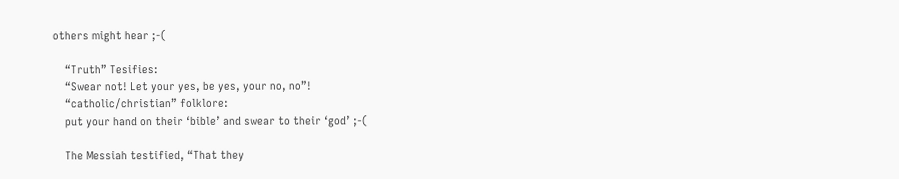others might hear ;-(

    “Truth” Tesifies:
    “Swear not! Let your yes, be yes, your no, no”!
    “catholic/christian” folklore:
    put your hand on their ‘bible’ and swear to their ‘god’ ;-(

    The Messiah testified, “That they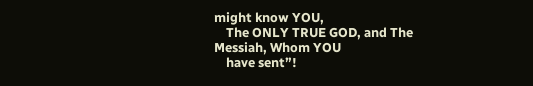might know YOU,
    The ONLY TRUE GOD, and The Messiah, Whom YOU
    have sent”!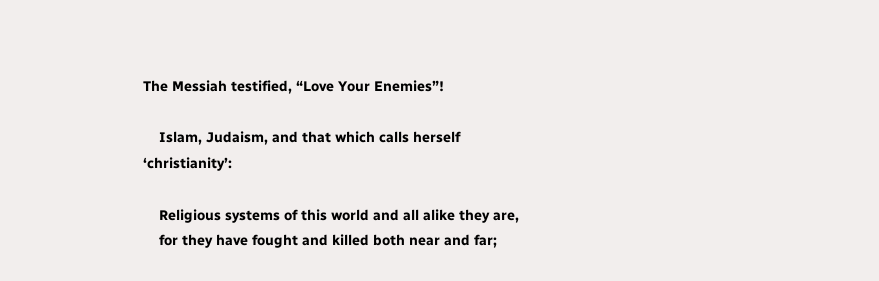The Messiah testified, “Love Your Enemies”!

    Islam, Judaism, and that which calls herself ‘christianity’:

    Religious systems of this world and all alike they are,
    for they have fought and killed both near and far;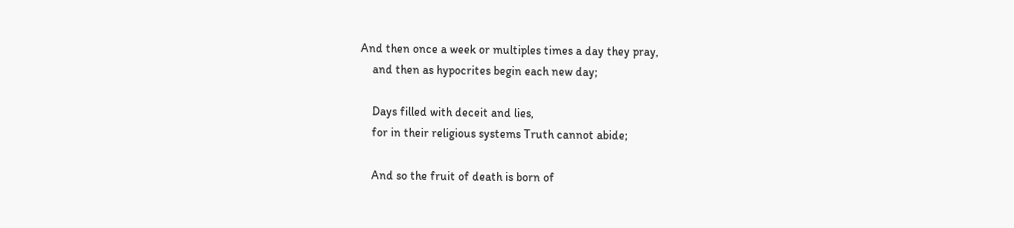And then once a week or multiples times a day they pray,
    and then as hypocrites begin each new day;

    Days filled with deceit and lies,
    for in their religious systems Truth cannot abide;

    And so the fruit of death is born of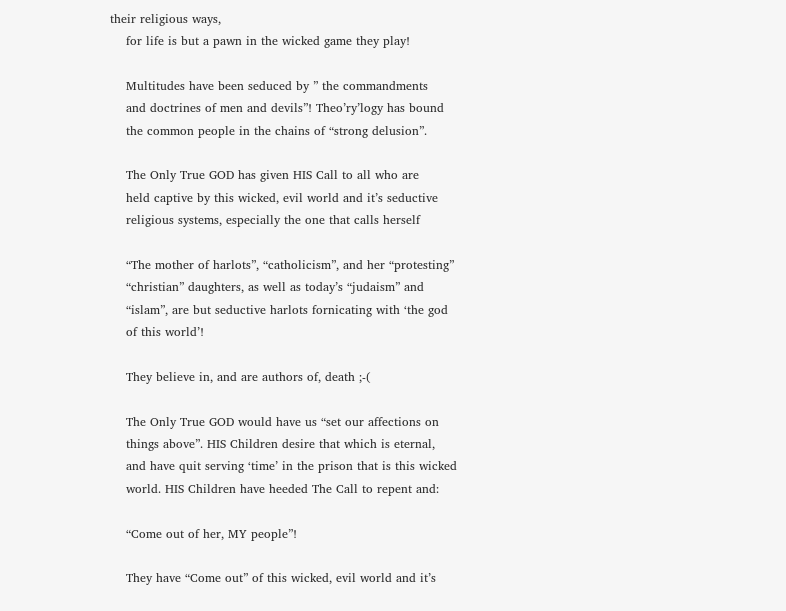their religious ways,
    for life is but a pawn in the wicked game they play!

    Multitudes have been seduced by ” the commandments
    and doctrines of men and devils”! Theo’ry’logy has bound
    the common people in the chains of “strong delusion”.

    The Only True GOD has given HIS Call to all who are
    held captive by this wicked, evil world and it’s seductive
    religious systems, especially the one that calls herself

    “The mother of harlots”, “catholicism”, and her “protesting”
    “christian” daughters, as well as today’s “judaism” and
    “islam”, are but seductive harlots fornicating with ‘the god
    of this world’!

    They believe in, and are authors of, death ;-(

    The Only True GOD would have us “set our affections on
    things above”. HIS Children desire that which is eternal,
    and have quit serving ‘time’ in the prison that is this wicked
    world. HIS Children have heeded The Call to repent and:

    “Come out of her, MY people”!

    They have “Come out” of this wicked, evil world and it’s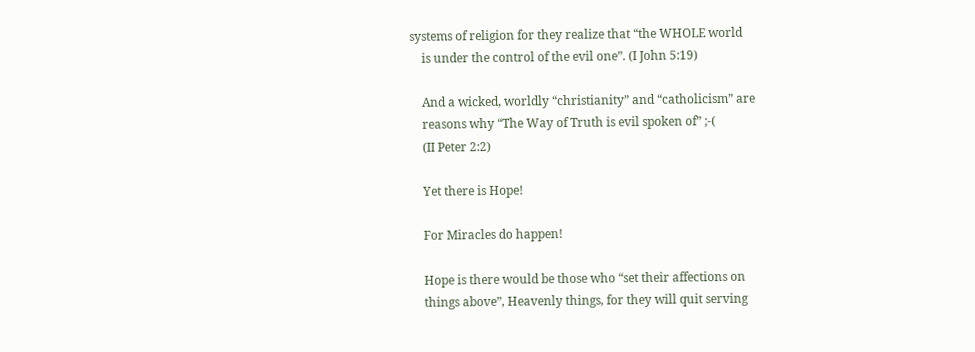systems of religion for they realize that “the WHOLE world
    is under the control of the evil one”. (I John 5:19)

    And a wicked, worldly “christianity” and “catholicism” are
    reasons why “The Way of Truth is evil spoken of” ;-(
    (II Peter 2:2)

    Yet there is Hope!

    For Miracles do happen!

    Hope is there would be those who “set their affections on
    things above”, Heavenly things, for they will quit serving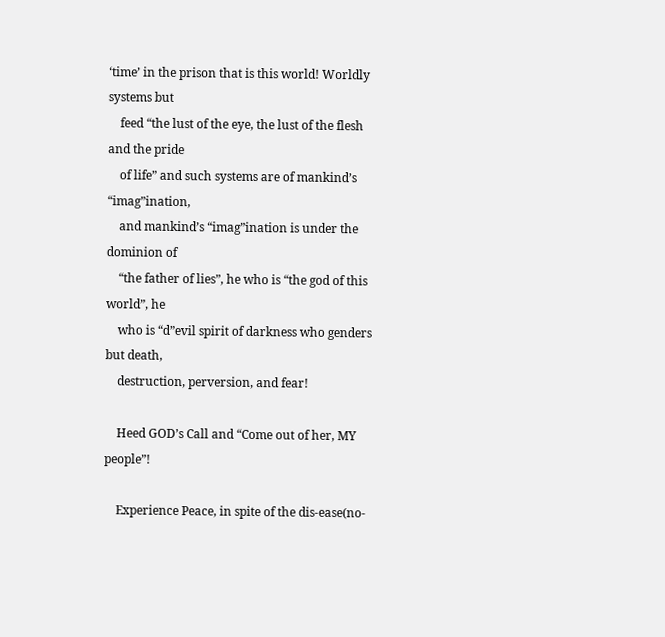‘time’ in the prison that is this world! Worldly systems but
    feed “the lust of the eye, the lust of the flesh and the pride
    of life” and such systems are of mankind’s “imag”ination,
    and mankind’s “imag”ination is under the dominion of
    “the father of lies”, he who is “the god of this world”, he
    who is “d”evil spirit of darkness who genders but death,
    destruction, perversion, and fear!

    Heed GOD’s Call and “Come out of her, MY people”!

    Experience Peace, in spite of the dis-ease(no-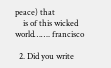peace) that
    is of this wicked world……. francisco

  2. Did you write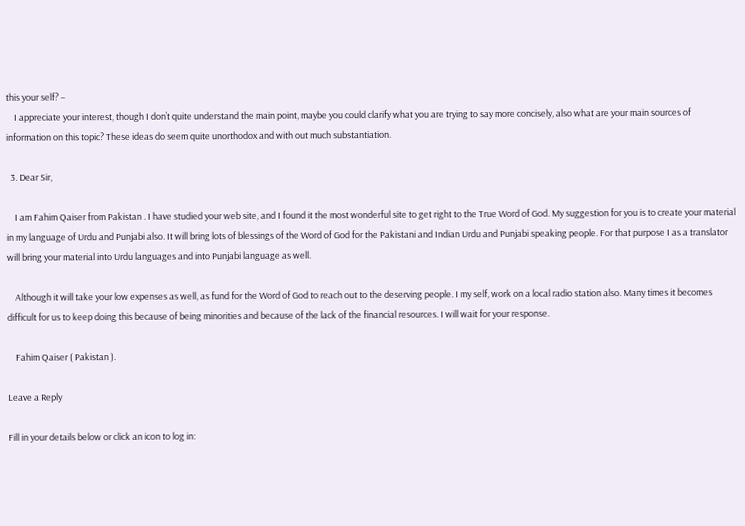this your self? –
    I appreciate your interest, though I don’t quite understand the main point, maybe you could clarify what you are trying to say more concisely, also what are your main sources of information on this topic? These ideas do seem quite unorthodox and with out much substantiation.

  3. Dear Sir,

    I am Fahim Qaiser from Pakistan . I have studied your web site, and I found it the most wonderful site to get right to the True Word of God. My suggestion for you is to create your material in my language of Urdu and Punjabi also. It will bring lots of blessings of the Word of God for the Pakistani and Indian Urdu and Punjabi speaking people. For that purpose I as a translator will bring your material into Urdu languages and into Punjabi language as well.

    Although it will take your low expenses as well, as fund for the Word of God to reach out to the deserving people. I my self, work on a local radio station also. Many times it becomes difficult for us to keep doing this because of being minorities and because of the lack of the financial resources. I will wait for your response.

    Fahim Qaiser ( Pakistan ).

Leave a Reply

Fill in your details below or click an icon to log in: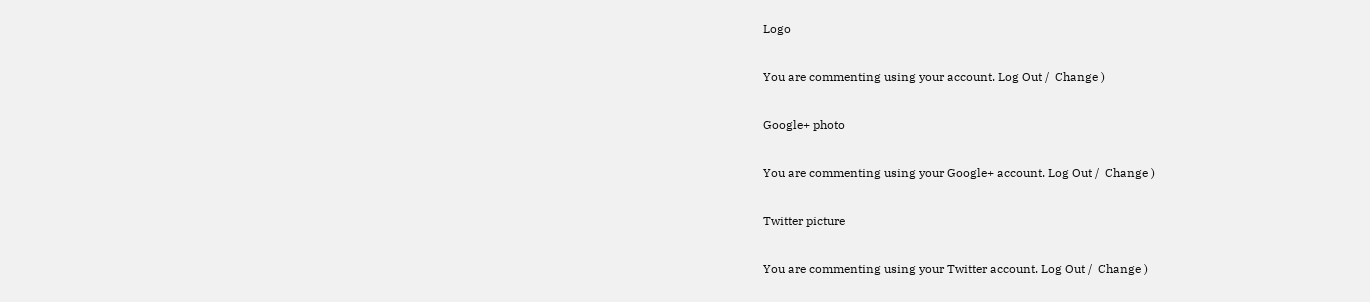Logo

You are commenting using your account. Log Out /  Change )

Google+ photo

You are commenting using your Google+ account. Log Out /  Change )

Twitter picture

You are commenting using your Twitter account. Log Out /  Change )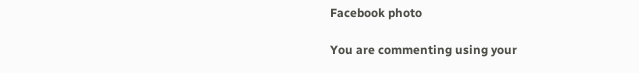Facebook photo

You are commenting using your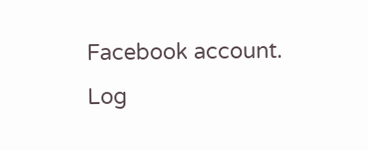Facebook account. Log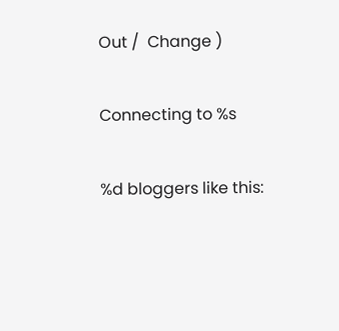Out /  Change )


Connecting to %s


%d bloggers like this: